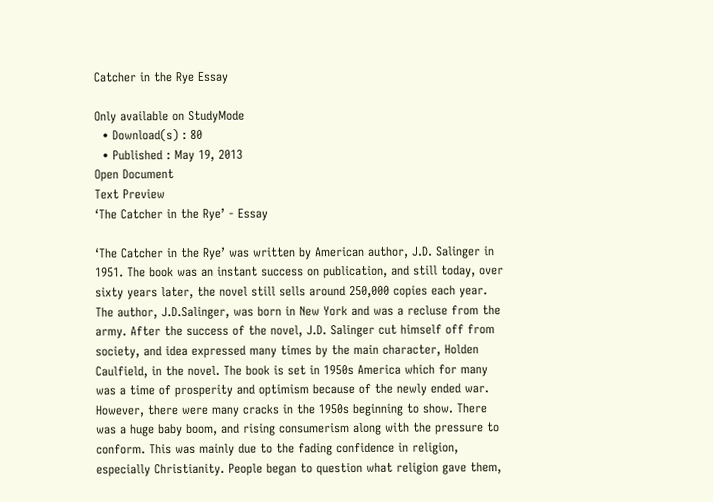Catcher in the Rye Essay

Only available on StudyMode
  • Download(s) : 80
  • Published : May 19, 2013
Open Document
Text Preview
‘The Catcher in the Rye’ - Essay

‘The Catcher in the Rye’ was written by American author, J.D. Salinger in 1951. The book was an instant success on publication, and still today, over sixty years later, the novel still sells around 250,000 copies each year. The author, J.D.Salinger, was born in New York and was a recluse from the army. After the success of the novel, J.D. Salinger cut himself off from society, and idea expressed many times by the main character, Holden Caulfield, in the novel. The book is set in 1950s America which for many was a time of prosperity and optimism because of the newly ended war. However, there were many cracks in the 1950s beginning to show. There was a huge baby boom, and rising consumerism along with the pressure to conform. This was mainly due to the fading confidence in religion, especially Christianity. People began to question what religion gave them,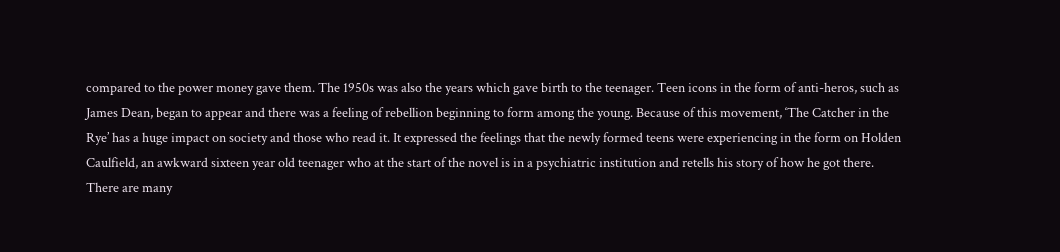compared to the power money gave them. The 1950s was also the years which gave birth to the teenager. Teen icons in the form of anti-heros, such as James Dean, began to appear and there was a feeling of rebellion beginning to form among the young. Because of this movement, ‘The Catcher in the Rye’ has a huge impact on society and those who read it. It expressed the feelings that the newly formed teens were experiencing in the form on Holden Caulfield, an awkward sixteen year old teenager who at the start of the novel is in a psychiatric institution and retells his story of how he got there. There are many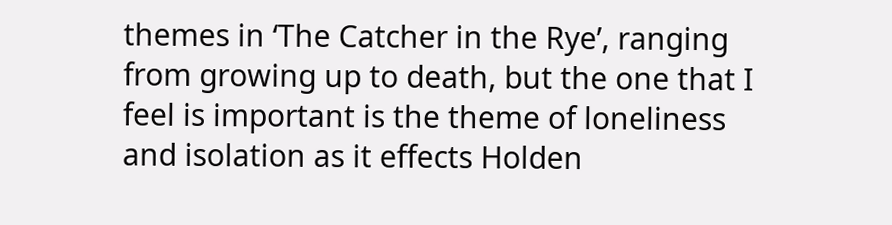themes in ‘The Catcher in the Rye’, ranging from growing up to death, but the one that I feel is important is the theme of loneliness and isolation as it effects Holden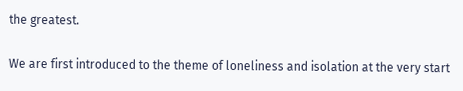the greatest.

We are first introduced to the theme of loneliness and isolation at the very start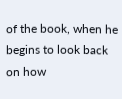of the book, when he begins to look back on how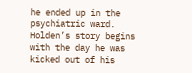he ended up in the psychiatric ward. Holden’s story begins with the day he was kicked out of his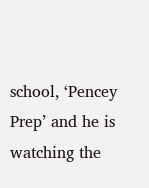school, ‘Pencey Prep’ and he is watching the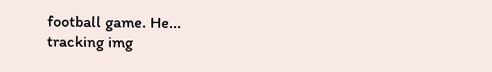football game. He...
tracking img